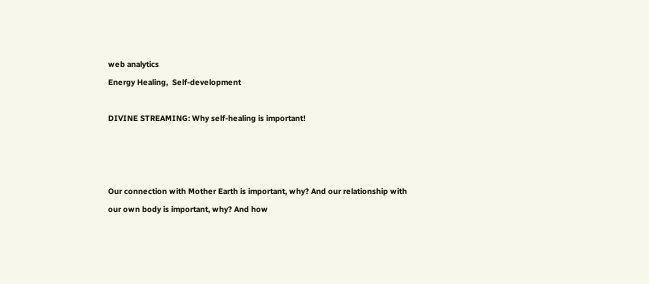web analytics
Energy Healing,  Self-development

DIVINE STREAMING: Why self-healing is important!



Our connection with Mother Earth is important, why? And our relationship with our own body is important, why? And how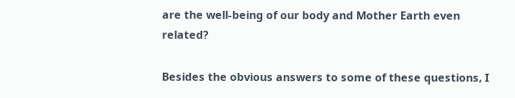are the well-being of our body and Mother Earth even related?

Besides the obvious answers to some of these questions, I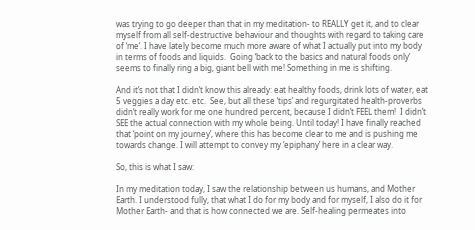was trying to go deeper than that in my meditation- to REALLY get it, and to clear myself from all self-destructive behaviour and thoughts with regard to taking care of ‘me’. I have lately become much more aware of what I actually put into my body in terms of foods and liquids.  Going ‘back to the basics and natural foods only’ seems to finally ring a big, giant bell with me! Something in me is shifting.

And it’s not that I didn’t know this already: eat healthy foods, drink lots of water, eat 5 veggies a day etc. etc.  See, but all these ‘tips’ and regurgitated health-proverbs didn’t really work for me one hundred percent, because I didn’t FEEL them!  I didn’t SEE the actual connection with my whole being. Until today! I have finally reached that ‘point on my journey’, where this has become clear to me and is pushing me towards change. I will attempt to convey my ‘epiphany’ here in a clear way.

So, this is what I saw:

In my meditation today, I saw the relationship between us humans, and Mother Earth. I understood fully, that what I do for my body and for myself, I also do it for Mother Earth- and that is how connected we are. Self-healing permeates into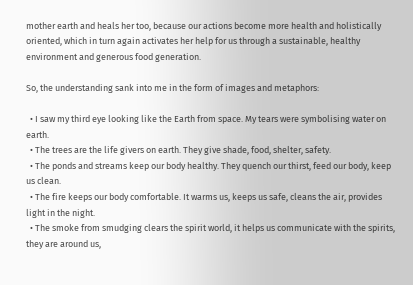mother earth and heals her too, because our actions become more health and holistically oriented, which in turn again activates her help for us through a sustainable, healthy environment and generous food generation.

So, the understanding sank into me in the form of images and metaphors:

  • I saw my third eye looking like the Earth from space. My tears were symbolising water on earth.
  • The trees are the life givers on earth. They give shade, food, shelter, safety.
  • The ponds and streams keep our body healthy. They quench our thirst, feed our body, keep us clean.
  • The fire keeps our body comfortable. It warms us, keeps us safe, cleans the air, provides light in the night.
  • The smoke from smudging clears the spirit world, it helps us communicate with the spirits, they are around us,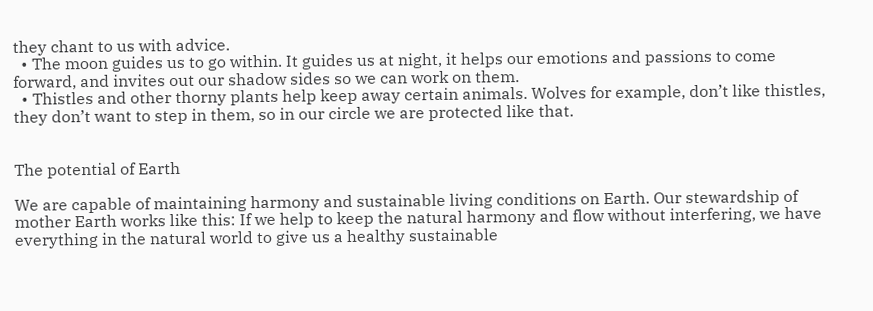they chant to us with advice.
  • The moon guides us to go within. It guides us at night, it helps our emotions and passions to come forward, and invites out our shadow sides so we can work on them.
  • Thistles and other thorny plants help keep away certain animals. Wolves for example, don’t like thistles, they don’t want to step in them, so in our circle we are protected like that.


The potential of Earth

We are capable of maintaining harmony and sustainable living conditions on Earth. Our stewardship of mother Earth works like this: If we help to keep the natural harmony and flow without interfering, we have everything in the natural world to give us a healthy sustainable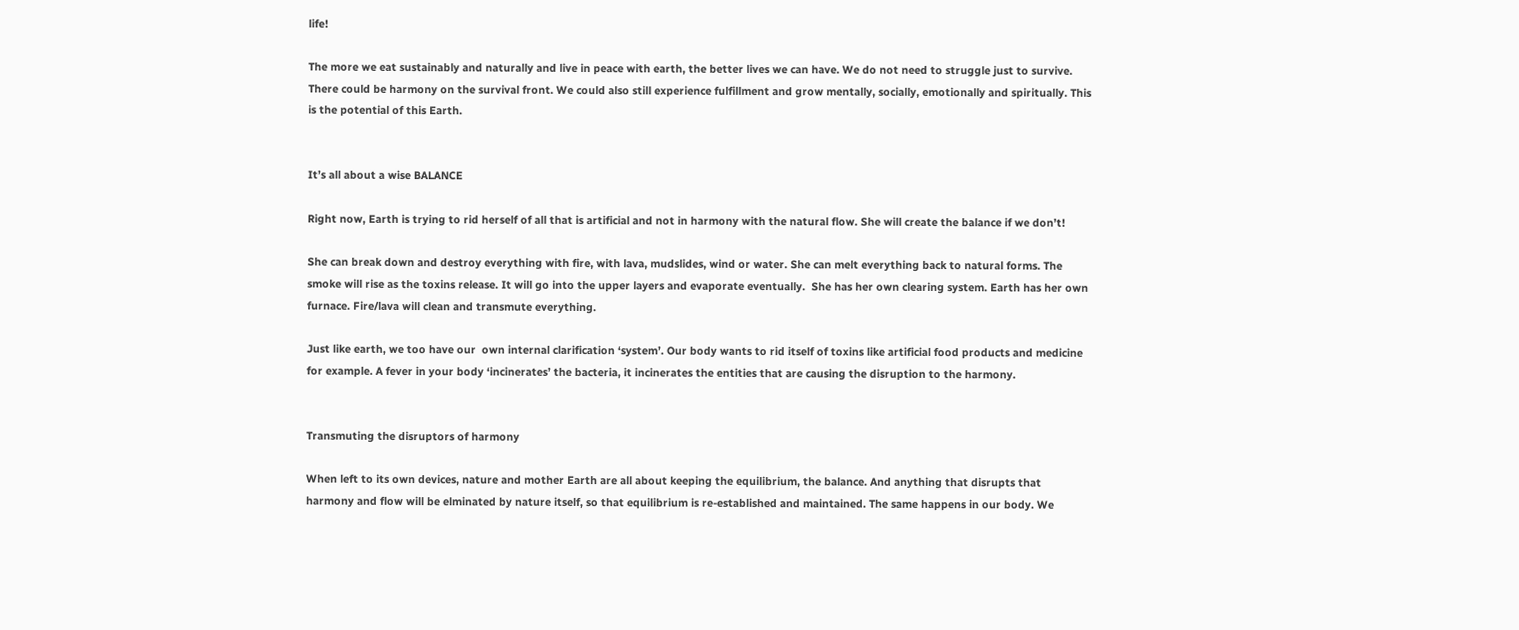life!

The more we eat sustainably and naturally and live in peace with earth, the better lives we can have. We do not need to struggle just to survive. There could be harmony on the survival front. We could also still experience fulfillment and grow mentally, socially, emotionally and spiritually. This is the potential of this Earth.


It’s all about a wise BALANCE

Right now, Earth is trying to rid herself of all that is artificial and not in harmony with the natural flow. She will create the balance if we don’t!

She can break down and destroy everything with fire, with lava, mudslides, wind or water. She can melt everything back to natural forms. The smoke will rise as the toxins release. It will go into the upper layers and evaporate eventually.  She has her own clearing system. Earth has her own furnace. Fire/lava will clean and transmute everything.

Just like earth, we too have our  own internal clarification ‘system’. Our body wants to rid itself of toxins like artificial food products and medicine for example. A fever in your body ‘incinerates’ the bacteria, it incinerates the entities that are causing the disruption to the harmony.


Transmuting the disruptors of harmony

When left to its own devices, nature and mother Earth are all about keeping the equilibrium, the balance. And anything that disrupts that harmony and flow will be elminated by nature itself, so that equilibrium is re-established and maintained. The same happens in our body. We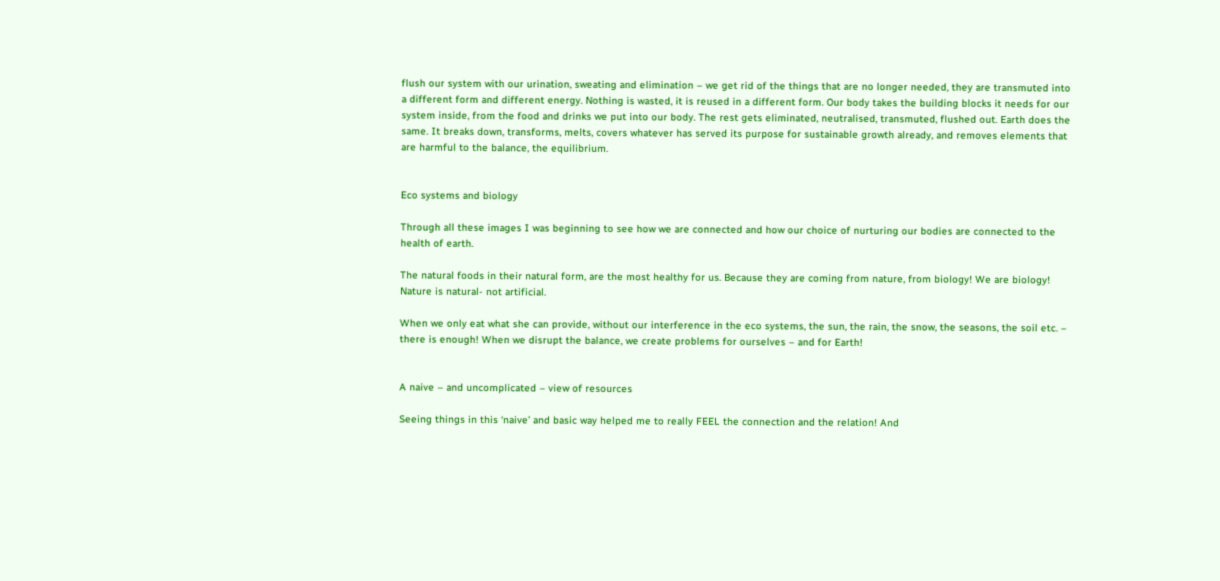flush our system with our urination, sweating and elimination – we get rid of the things that are no longer needed, they are transmuted into a different form and different energy. Nothing is wasted, it is reused in a different form. Our body takes the building blocks it needs for our system inside, from the food and drinks we put into our body. The rest gets eliminated, neutralised, transmuted, flushed out. Earth does the same. It breaks down, transforms, melts, covers whatever has served its purpose for sustainable growth already, and removes elements that are harmful to the balance, the equilibrium.


Eco systems and biology

Through all these images I was beginning to see how we are connected and how our choice of nurturing our bodies are connected to the health of earth.

The natural foods in their natural form, are the most healthy for us. Because they are coming from nature, from biology! We are biology! Nature is natural- not artificial.

When we only eat what she can provide, without our interference in the eco systems, the sun, the rain, the snow, the seasons, the soil etc. – there is enough! When we disrupt the balance, we create problems for ourselves – and for Earth!


A naive – and uncomplicated – view of resources

Seeing things in this ‘naive’ and basic way helped me to really FEEL the connection and the relation! And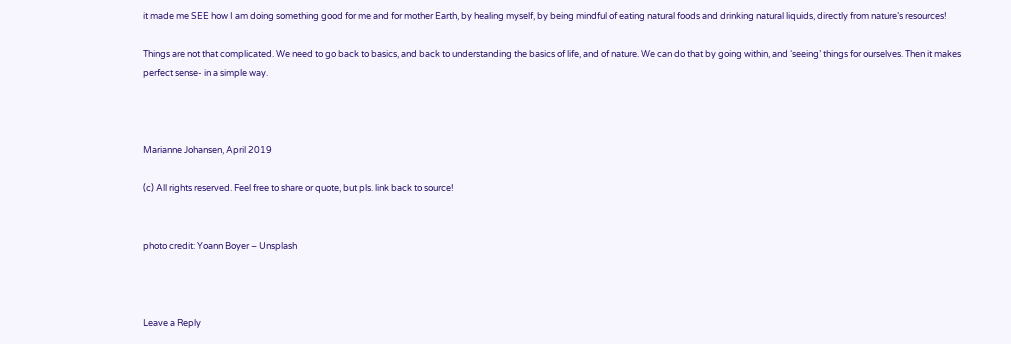it made me SEE how I am doing something good for me and for mother Earth, by healing myself, by being mindful of eating natural foods and drinking natural liquids, directly from nature’s resources!

Things are not that complicated. We need to go back to basics, and back to understanding the basics of life, and of nature. We can do that by going within, and ‘seeing’ things for ourselves. Then it makes perfect sense- in a simple way.



Marianne Johansen, April 2019

(c) All rights reserved. Feel free to share or quote, but pls. link back to source!


photo credit: Yoann Boyer – Unsplash



Leave a Reply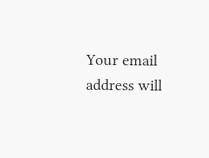Your email address will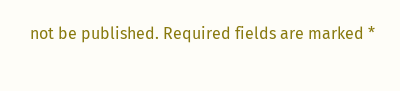not be published. Required fields are marked *